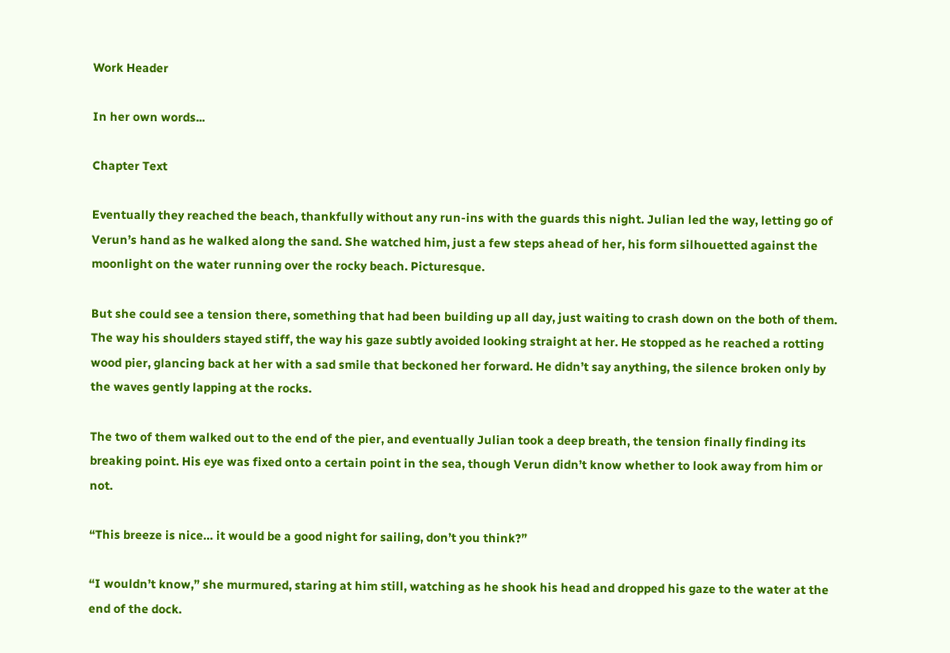Work Header

In her own words...

Chapter Text

Eventually they reached the beach, thankfully without any run-ins with the guards this night. Julian led the way, letting go of Verun’s hand as he walked along the sand. She watched him, just a few steps ahead of her, his form silhouetted against the moonlight on the water running over the rocky beach. Picturesque.

But she could see a tension there, something that had been building up all day, just waiting to crash down on the both of them. The way his shoulders stayed stiff, the way his gaze subtly avoided looking straight at her. He stopped as he reached a rotting wood pier, glancing back at her with a sad smile that beckoned her forward. He didn’t say anything, the silence broken only by the waves gently lapping at the rocks.

The two of them walked out to the end of the pier, and eventually Julian took a deep breath, the tension finally finding its breaking point. His eye was fixed onto a certain point in the sea, though Verun didn’t know whether to look away from him or not.

“This breeze is nice… it would be a good night for sailing, don’t you think?”

“I wouldn’t know,” she murmured, staring at him still, watching as he shook his head and dropped his gaze to the water at the end of the dock.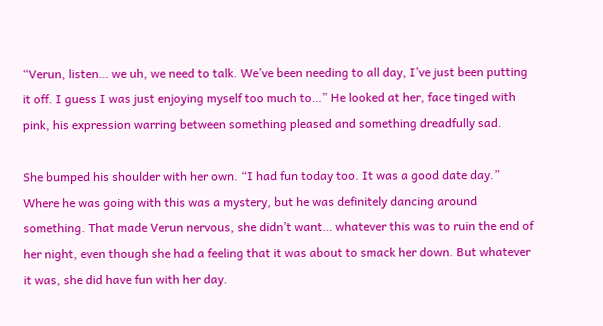“Verun, listen… we uh, we need to talk. We’ve been needing to all day, I’ve just been putting it off. I guess I was just enjoying myself too much to…” He looked at her, face tinged with pink, his expression warring between something pleased and something dreadfully sad.

She bumped his shoulder with her own. “I had fun today too. It was a good date day.” Where he was going with this was a mystery, but he was definitely dancing around something. That made Verun nervous, she didn’t want… whatever this was to ruin the end of her night, even though she had a feeling that it was about to smack her down. But whatever it was, she did have fun with her day.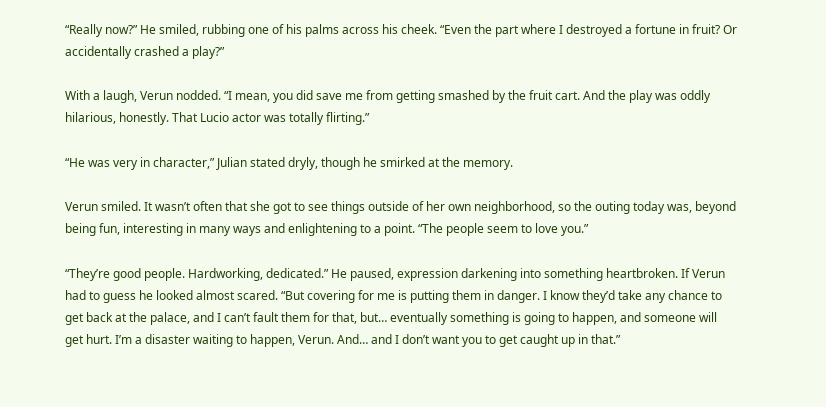“Really now?” He smiled, rubbing one of his palms across his cheek. “Even the part where I destroyed a fortune in fruit? Or accidentally crashed a play?”

With a laugh, Verun nodded. “I mean, you did save me from getting smashed by the fruit cart. And the play was oddly hilarious, honestly. That Lucio actor was totally flirting.”

“He was very in character,” Julian stated dryly, though he smirked at the memory.

Verun smiled. It wasn’t often that she got to see things outside of her own neighborhood, so the outing today was, beyond being fun, interesting in many ways and enlightening to a point. “The people seem to love you.”

“They’re good people. Hardworking, dedicated.” He paused, expression darkening into something heartbroken. If Verun had to guess he looked almost scared. “But covering for me is putting them in danger. I know they’d take any chance to get back at the palace, and I can’t fault them for that, but… eventually something is going to happen, and someone will get hurt. I’m a disaster waiting to happen, Verun. And… and I don’t want you to get caught up in that.”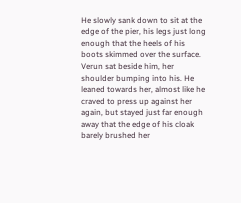He slowly sank down to sit at the edge of the pier, his legs just long enough that the heels of his boots skimmed over the surface. Verun sat beside him, her shoulder bumping into his. He leaned towards her, almost like he craved to press up against her again, but stayed just far enough away that the edge of his cloak barely brushed her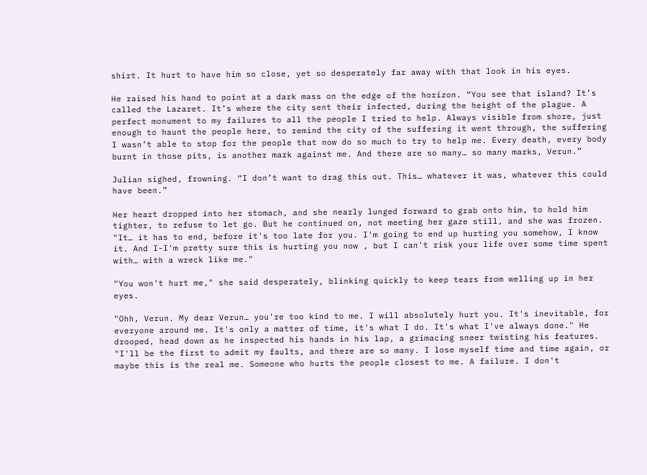shirt. It hurt to have him so close, yet so desperately far away with that look in his eyes.

He raised his hand to point at a dark mass on the edge of the horizon. “You see that island? It’s called the Lazaret. It’s where the city sent their infected, during the height of the plague. A perfect monument to my failures to all the people I tried to help. Always visible from shore, just enough to haunt the people here, to remind the city of the suffering it went through, the suffering I wasn’t able to stop for the people that now do so much to try to help me. Every death, every body burnt in those pits, is another mark against me. And there are so many… so many marks, Verun.”

Julian sighed, frowning. “I don’t want to drag this out. This… whatever it was, whatever this could have been.”

Her heart dropped into her stomach, and she nearly lunged forward to grab onto him, to hold him tighter, to refuse to let go. But he continued on, not meeting her gaze still, and she was frozen. "It… it has to end, before it's too late for you. I'm going to end up hurting you somehow, I know it. And I-I'm pretty sure this is hurting you now , but I can't risk your life over some time spent with… with a wreck like me."

"You won't hurt me," she said desperately, blinking quickly to keep tears from welling up in her eyes.

"Ohh, Verun. My dear Verun… you're too kind to me. I will absolutely hurt you. It's inevitable, for everyone around me. It's only a matter of time, it's what I do. It's what I've always done." He drooped, head down as he inspected his hands in his lap, a grimacing sneer twisting his features. "I'll be the first to admit my faults, and there are so many. I lose myself time and time again, or maybe this is the real me. Someone who hurts the people closest to me. A failure. I don't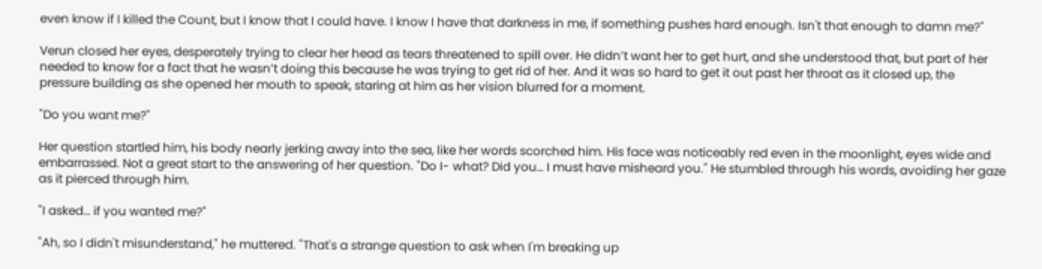even know if I killed the Count, but I know that I could have. I know I have that darkness in me, if something pushes hard enough. Isn't that enough to damn me?"

Verun closed her eyes, desperately trying to clear her head as tears threatened to spill over. He didn’t want her to get hurt, and she understood that, but part of her needed to know for a fact that he wasn’t doing this because he was trying to get rid of her. And it was so hard to get it out past her throat as it closed up, the pressure building as she opened her mouth to speak, staring at him as her vision blurred for a moment.

"Do you want me?"

Her question startled him, his body nearly jerking away into the sea, like her words scorched him. His face was noticeably red even in the moonlight, eyes wide and embarrassed. Not a great start to the answering of her question. "Do I- what? Did you… I must have misheard you." He stumbled through his words, avoiding her gaze as it pierced through him.

"I asked… if you wanted me?"

"Ah, so I didn't misunderstand," he muttered. "That's a strange question to ask when I'm breaking up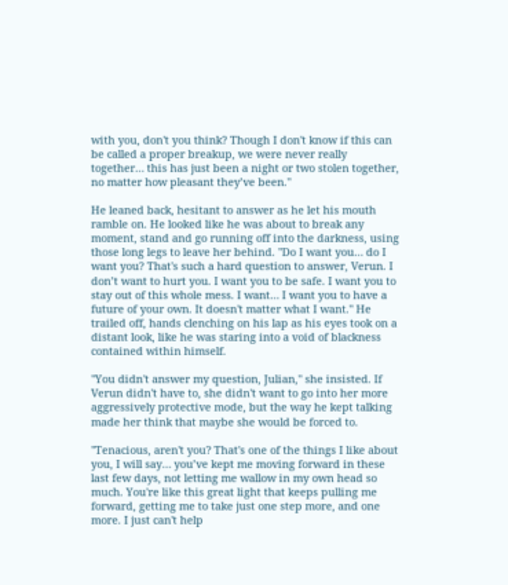with you, don't you think? Though I don't know if this can be called a proper breakup, we were never really together… this has just been a night or two stolen together, no matter how pleasant they’ve been."

He leaned back, hesitant to answer as he let his mouth ramble on. He looked like he was about to break any moment, stand and go running off into the darkness, using those long legs to leave her behind. "Do I want you… do I want you? That's such a hard question to answer, Verun. I don’t want to hurt you. I want you to be safe. I want you to stay out of this whole mess. I want… I want you to have a future of your own. It doesn't matter what I want." He trailed off, hands clenching on his lap as his eyes took on a distant look, like he was staring into a void of blackness contained within himself.

"You didn't answer my question, Julian," she insisted. If Verun didn't have to, she didn't want to go into her more aggressively protective mode, but the way he kept talking made her think that maybe she would be forced to.

"Tenacious, aren't you? That's one of the things I like about you, I will say… you’ve kept me moving forward in these last few days, not letting me wallow in my own head so much. You're like this great light that keeps pulling me forward, getting me to take just one step more, and one more. I just can't help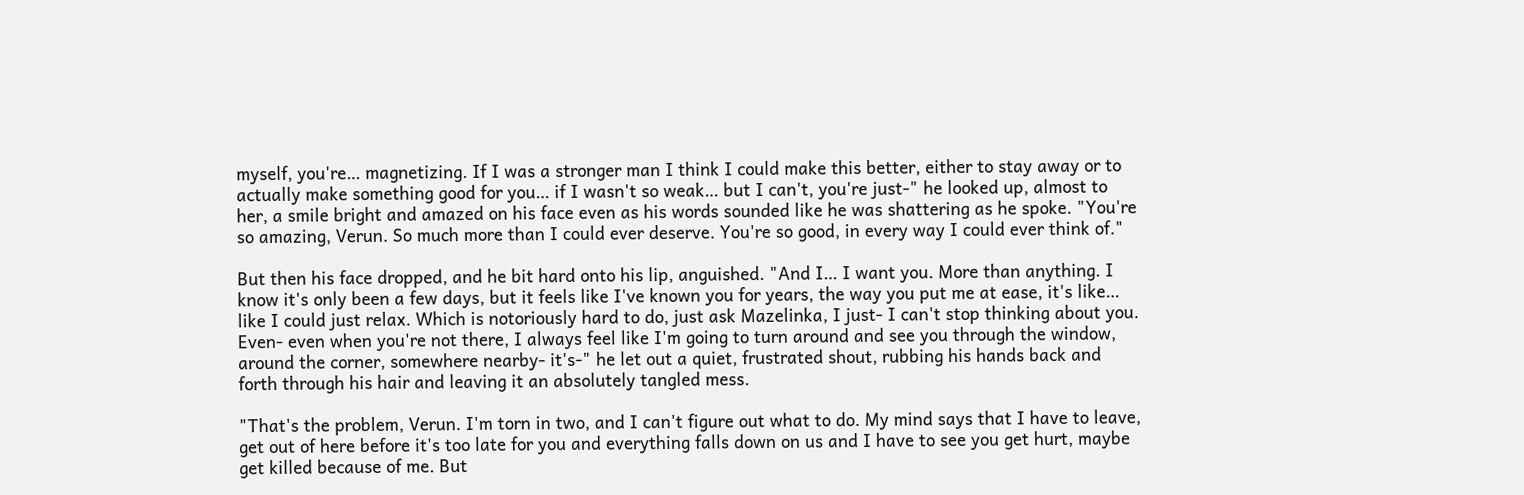myself, you're… magnetizing. If I was a stronger man I think I could make this better, either to stay away or to actually make something good for you… if I wasn't so weak… but I can't, you're just-" he looked up, almost to her, a smile bright and amazed on his face even as his words sounded like he was shattering as he spoke. "You're so amazing, Verun. So much more than I could ever deserve. You're so good, in every way I could ever think of."

But then his face dropped, and he bit hard onto his lip, anguished. "And I… I want you. More than anything. I know it's only been a few days, but it feels like I've known you for years, the way you put me at ease, it's like… like I could just relax. Which is notoriously hard to do, just ask Mazelinka, I just- I can't stop thinking about you. Even- even when you're not there, I always feel like I'm going to turn around and see you through the window, around the corner, somewhere nearby- it's-" he let out a quiet, frustrated shout, rubbing his hands back and forth through his hair and leaving it an absolutely tangled mess.

"That's the problem, Verun. I'm torn in two, and I can't figure out what to do. My mind says that I have to leave, get out of here before it's too late for you and everything falls down on us and I have to see you get hurt, maybe get killed because of me. But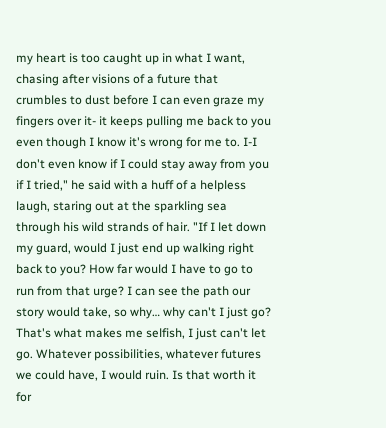my heart is too caught up in what I want, chasing after visions of a future that crumbles to dust before I can even graze my fingers over it- it keeps pulling me back to you even though I know it's wrong for me to. I-I don't even know if I could stay away from you if I tried," he said with a huff of a helpless laugh, staring out at the sparkling sea through his wild strands of hair. "If I let down my guard, would I just end up walking right back to you? How far would I have to go to run from that urge? I can see the path our story would take, so why… why can't I just go? That's what makes me selfish, I just can't let go. Whatever possibilities, whatever futures we could have, I would ruin. Is that worth it for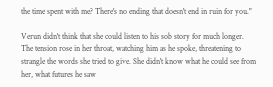the time spent with me? There's no ending that doesn't end in ruin for you."

Verun didn't think that she could listen to his sob story for much longer. The tension rose in her throat, watching him as he spoke, threatening to strangle the words she tried to give. She didn't know what he could see from her, what futures he saw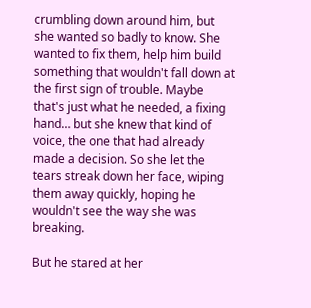crumbling down around him, but she wanted so badly to know. She wanted to fix them, help him build something that wouldn't fall down at the first sign of trouble. Maybe that's just what he needed, a fixing hand… but she knew that kind of voice, the one that had already made a decision. So she let the tears streak down her face, wiping them away quickly, hoping he wouldn't see the way she was breaking.

But he stared at her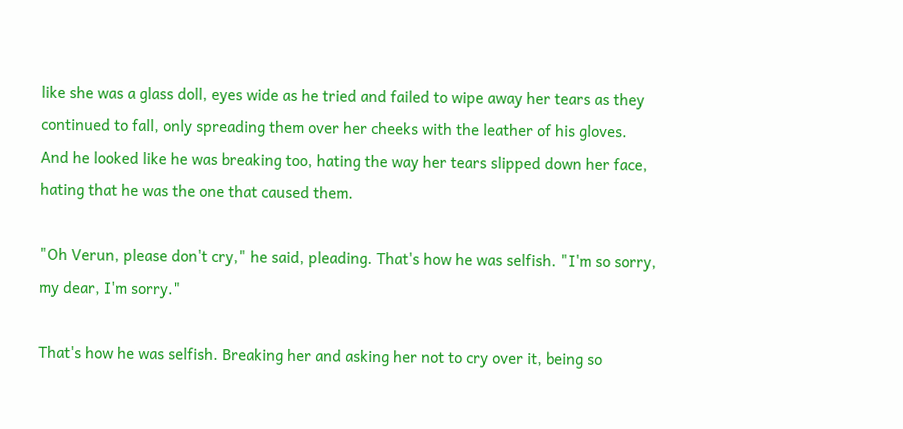like she was a glass doll, eyes wide as he tried and failed to wipe away her tears as they continued to fall, only spreading them over her cheeks with the leather of his gloves. And he looked like he was breaking too, hating the way her tears slipped down her face, hating that he was the one that caused them.

"Oh Verun, please don't cry," he said, pleading. That's how he was selfish. "I'm so sorry, my dear, I'm sorry."

That's how he was selfish. Breaking her and asking her not to cry over it, being so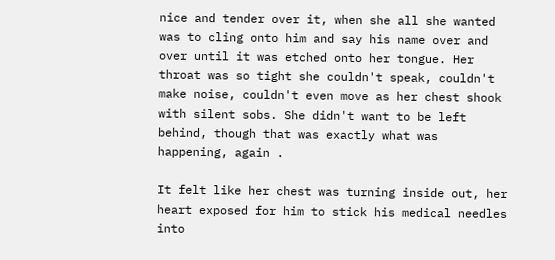nice and tender over it, when she all she wanted was to cling onto him and say his name over and over until it was etched onto her tongue. Her throat was so tight she couldn't speak, couldn't make noise, couldn't even move as her chest shook with silent sobs. She didn't want to be left behind, though that was exactly what was happening, again .

It felt like her chest was turning inside out, her heart exposed for him to stick his medical needles into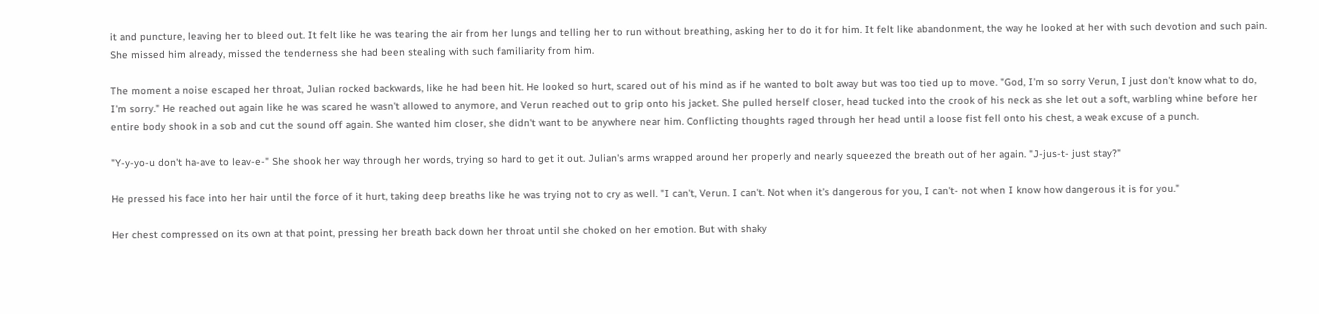it and puncture, leaving her to bleed out. It felt like he was tearing the air from her lungs and telling her to run without breathing, asking her to do it for him. It felt like abandonment, the way he looked at her with such devotion and such pain. She missed him already, missed the tenderness she had been stealing with such familiarity from him.

The moment a noise escaped her throat, Julian rocked backwards, like he had been hit. He looked so hurt, scared out of his mind as if he wanted to bolt away but was too tied up to move. "God, I'm so sorry Verun, I just don't know what to do, I'm sorry." He reached out again like he was scared he wasn't allowed to anymore, and Verun reached out to grip onto his jacket. She pulled herself closer, head tucked into the crook of his neck as she let out a soft, warbling whine before her entire body shook in a sob and cut the sound off again. She wanted him closer, she didn't want to be anywhere near him. Conflicting thoughts raged through her head until a loose fist fell onto his chest, a weak excuse of a punch.

"Y-y-yo-u don't ha-ave to leav-e-" She shook her way through her words, trying so hard to get it out. Julian's arms wrapped around her properly and nearly squeezed the breath out of her again. "J-jus-t- just stay?"

He pressed his face into her hair until the force of it hurt, taking deep breaths like he was trying not to cry as well. "I can't, Verun. I can't. Not when it's dangerous for you, I can't- not when I know how dangerous it is for you."

Her chest compressed on its own at that point, pressing her breath back down her throat until she choked on her emotion. But with shaky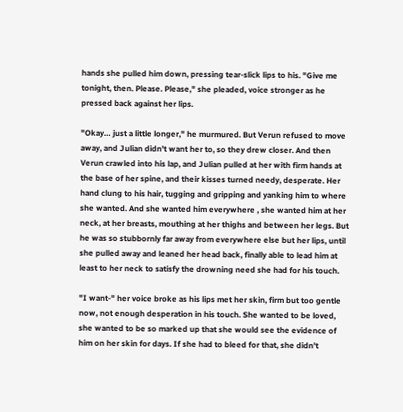hands she pulled him down, pressing tear-slick lips to his. "Give me tonight, then. Please. Please," she pleaded, voice stronger as he pressed back against her lips.

"Okay… just a little longer," he murmured. But Verun refused to move away, and Julian didn't want her to, so they drew closer. And then Verun crawled into his lap, and Julian pulled at her with firm hands at the base of her spine, and their kisses turned needy, desperate. Her hand clung to his hair, tugging and gripping and yanking him to where she wanted. And she wanted him everywhere , she wanted him at her neck, at her breasts, mouthing at her thighs and between her legs. But he was so stubbornly far away from everywhere else but her lips, until she pulled away and leaned her head back, finally able to lead him at least to her neck to satisfy the drowning need she had for his touch.

"I want-" her voice broke as his lips met her skin, firm but too gentle now, not enough desperation in his touch. She wanted to be loved, she wanted to be so marked up that she would see the evidence of him on her skin for days. If she had to bleed for that, she didn't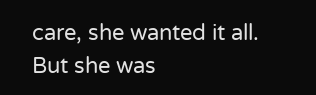care, she wanted it all. But she was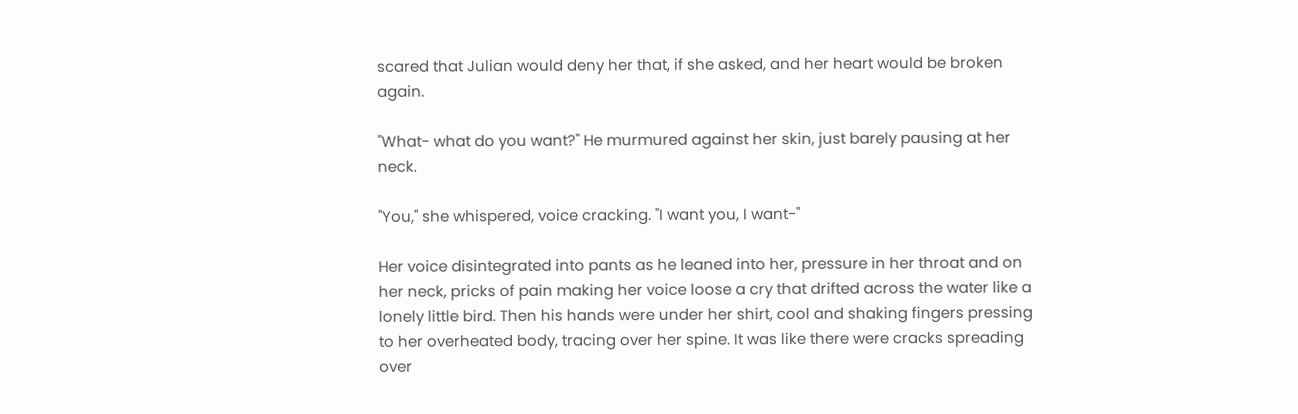scared that Julian would deny her that, if she asked, and her heart would be broken again.

"What- what do you want?" He murmured against her skin, just barely pausing at her neck.

"You," she whispered, voice cracking. "I want you, I want-"

Her voice disintegrated into pants as he leaned into her, pressure in her throat and on her neck, pricks of pain making her voice loose a cry that drifted across the water like a lonely little bird. Then his hands were under her shirt, cool and shaking fingers pressing to her overheated body, tracing over her spine. It was like there were cracks spreading over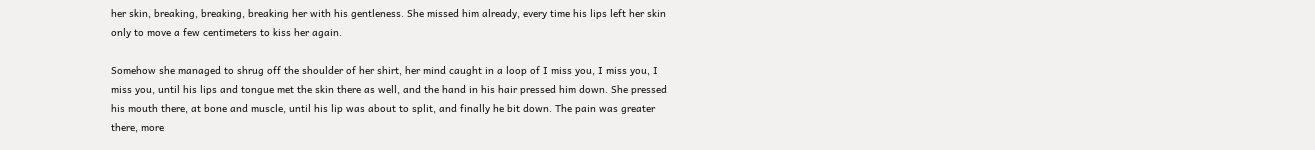her skin, breaking, breaking, breaking her with his gentleness. She missed him already, every time his lips left her skin only to move a few centimeters to kiss her again.

Somehow she managed to shrug off the shoulder of her shirt, her mind caught in a loop of I miss you, I miss you, I miss you, until his lips and tongue met the skin there as well, and the hand in his hair pressed him down. She pressed his mouth there, at bone and muscle, until his lip was about to split, and finally he bit down. The pain was greater there, more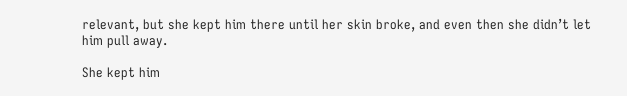relevant, but she kept him there until her skin broke, and even then she didn’t let him pull away.

She kept him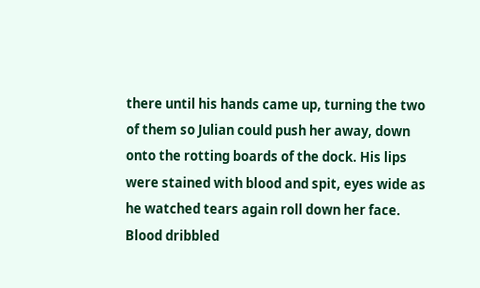there until his hands came up, turning the two of them so Julian could push her away, down onto the rotting boards of the dock. His lips were stained with blood and spit, eyes wide as he watched tears again roll down her face. Blood dribbled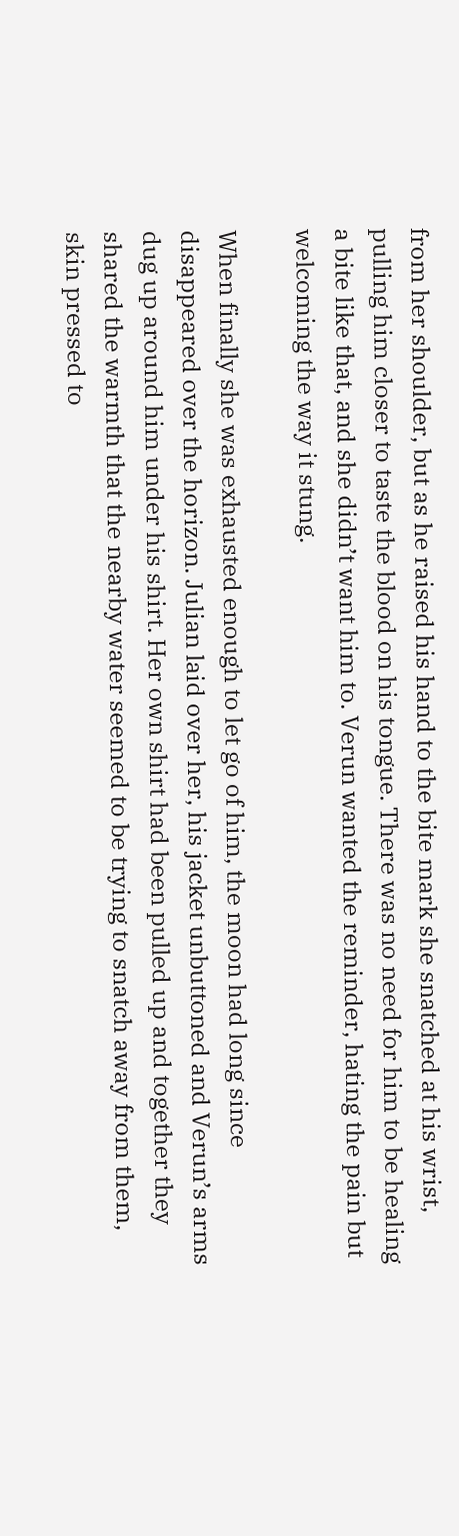from her shoulder, but as he raised his hand to the bite mark she snatched at his wrist, pulling him closer to taste the blood on his tongue. There was no need for him to be healing a bite like that, and she didn’t want him to. Verun wanted the reminder, hating the pain but welcoming the way it stung.

When finally she was exhausted enough to let go of him, the moon had long since disappeared over the horizon. Julian laid over her, his jacket unbuttoned and Verun’s arms dug up around him under his shirt. Her own shirt had been pulled up and together they shared the warmth that the nearby water seemed to be trying to snatch away from them, skin pressed to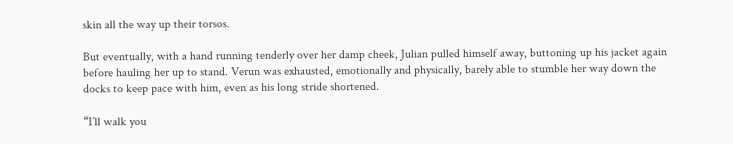skin all the way up their torsos.

But eventually, with a hand running tenderly over her damp cheek, Julian pulled himself away, buttoning up his jacket again before hauling her up to stand. Verun was exhausted, emotionally and physically, barely able to stumble her way down the docks to keep pace with him, even as his long stride shortened.

“I’ll walk you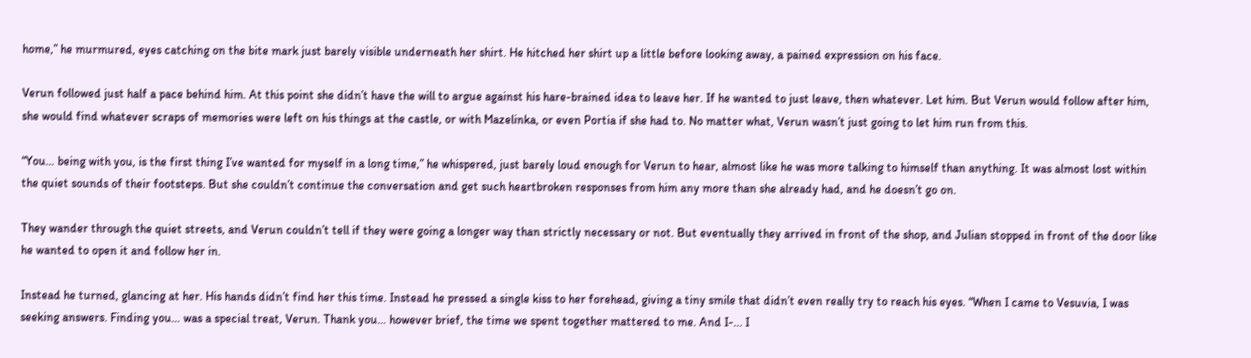home,” he murmured, eyes catching on the bite mark just barely visible underneath her shirt. He hitched her shirt up a little before looking away, a pained expression on his face.

Verun followed just half a pace behind him. At this point she didn’t have the will to argue against his hare-brained idea to leave her. If he wanted to just leave, then whatever. Let him. But Verun would follow after him, she would find whatever scraps of memories were left on his things at the castle, or with Mazelinka, or even Portia if she had to. No matter what, Verun wasn’t just going to let him run from this.

“You… being with you, is the first thing I’ve wanted for myself in a long time,” he whispered, just barely loud enough for Verun to hear, almost like he was more talking to himself than anything. It was almost lost within the quiet sounds of their footsteps. But she couldn’t continue the conversation and get such heartbroken responses from him any more than she already had, and he doesn’t go on.

They wander through the quiet streets, and Verun couldn’t tell if they were going a longer way than strictly necessary or not. But eventually they arrived in front of the shop, and Julian stopped in front of the door like he wanted to open it and follow her in.

Instead he turned, glancing at her. His hands didn’t find her this time. Instead he pressed a single kiss to her forehead, giving a tiny smile that didn’t even really try to reach his eyes. “When I came to Vesuvia, I was seeking answers. Finding you… was a special treat, Verun. Thank you… however brief, the time we spent together mattered to me. And I-... I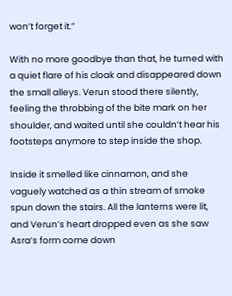won’t forget it.”

With no more goodbye than that, he turned with a quiet flare of his cloak and disappeared down the small alleys. Verun stood there silently, feeling the throbbing of the bite mark on her shoulder, and waited until she couldn’t hear his footsteps anymore to step inside the shop.

Inside it smelled like cinnamon, and she vaguely watched as a thin stream of smoke spun down the stairs. All the lanterns were lit, and Verun’s heart dropped even as she saw Asra’s form come down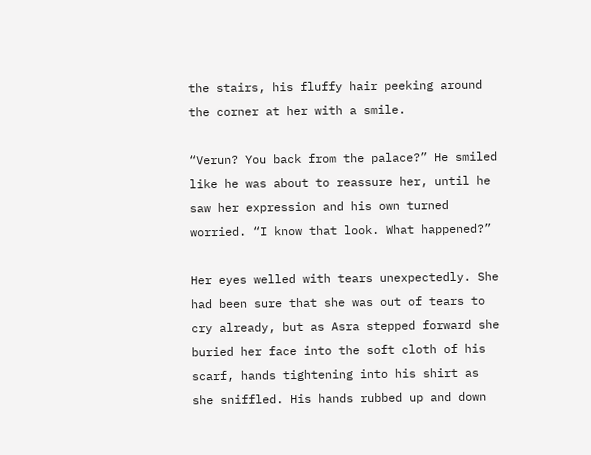the stairs, his fluffy hair peeking around the corner at her with a smile.

“Verun? You back from the palace?” He smiled like he was about to reassure her, until he saw her expression and his own turned worried. “I know that look. What happened?”

Her eyes welled with tears unexpectedly. She had been sure that she was out of tears to cry already, but as Asra stepped forward she buried her face into the soft cloth of his scarf, hands tightening into his shirt as she sniffled. His hands rubbed up and down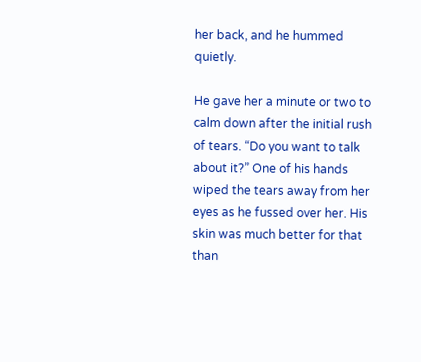her back, and he hummed quietly.

He gave her a minute or two to calm down after the initial rush of tears. “Do you want to talk about it?” One of his hands wiped the tears away from her eyes as he fussed over her. His skin was much better for that than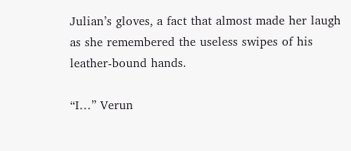Julian’s gloves, a fact that almost made her laugh as she remembered the useless swipes of his leather-bound hands.

“I…” Verun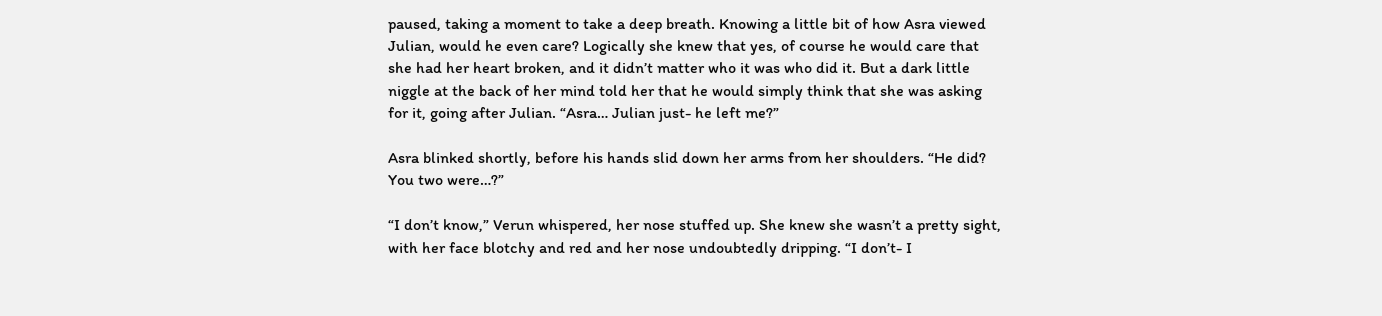paused, taking a moment to take a deep breath. Knowing a little bit of how Asra viewed Julian, would he even care? Logically she knew that yes, of course he would care that she had her heart broken, and it didn’t matter who it was who did it. But a dark little niggle at the back of her mind told her that he would simply think that she was asking for it, going after Julian. “Asra… Julian just- he left me?”

Asra blinked shortly, before his hands slid down her arms from her shoulders. “He did? You two were…?”

“I don’t know,” Verun whispered, her nose stuffed up. She knew she wasn’t a pretty sight, with her face blotchy and red and her nose undoubtedly dripping. “I don’t- I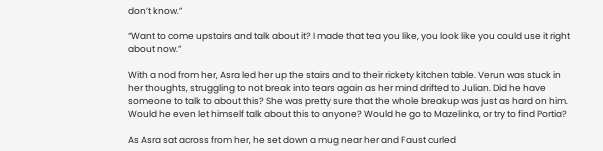don’t know.”

“Want to come upstairs and talk about it? I made that tea you like, you look like you could use it right about now.”

With a nod from her, Asra led her up the stairs and to their rickety kitchen table. Verun was stuck in her thoughts, struggling to not break into tears again as her mind drifted to Julian. Did he have someone to talk to about this? She was pretty sure that the whole breakup was just as hard on him. Would he even let himself talk about this to anyone? Would he go to Mazelinka, or try to find Portia?

As Asra sat across from her, he set down a mug near her and Faust curled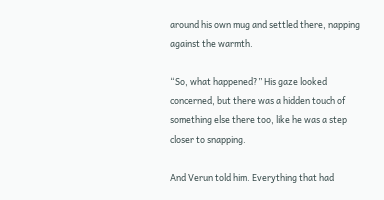around his own mug and settled there, napping against the warmth.

“So, what happened?” His gaze looked concerned, but there was a hidden touch of something else there too, like he was a step closer to snapping.

And Verun told him. Everything that had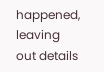happened, leaving out details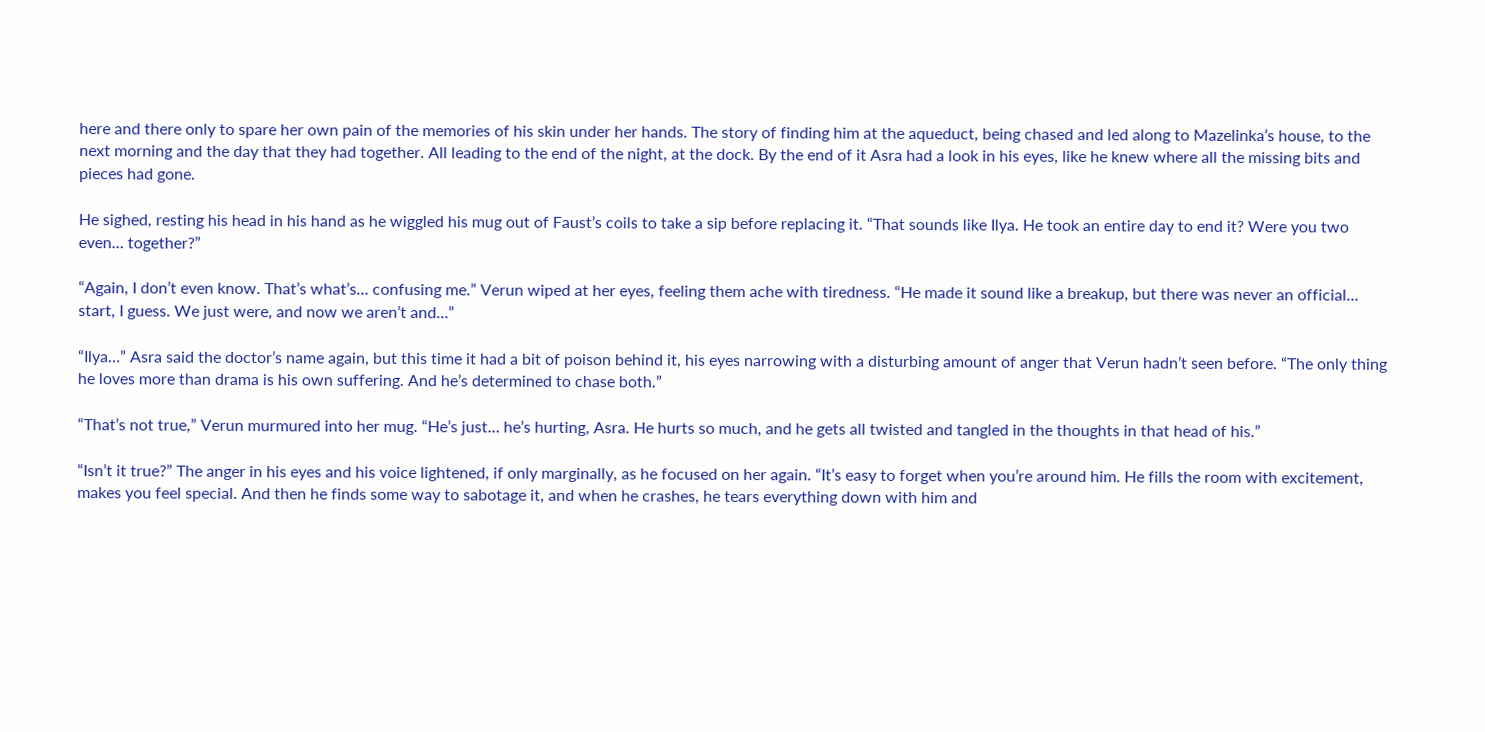here and there only to spare her own pain of the memories of his skin under her hands. The story of finding him at the aqueduct, being chased and led along to Mazelinka’s house, to the next morning and the day that they had together. All leading to the end of the night, at the dock. By the end of it Asra had a look in his eyes, like he knew where all the missing bits and pieces had gone.

He sighed, resting his head in his hand as he wiggled his mug out of Faust’s coils to take a sip before replacing it. “That sounds like Ilya. He took an entire day to end it? Were you two even… together?”

“Again, I don’t even know. That’s what’s… confusing me.” Verun wiped at her eyes, feeling them ache with tiredness. “He made it sound like a breakup, but there was never an official… start, I guess. We just were, and now we aren’t and…”

“Ilya…” Asra said the doctor’s name again, but this time it had a bit of poison behind it, his eyes narrowing with a disturbing amount of anger that Verun hadn’t seen before. “The only thing he loves more than drama is his own suffering. And he’s determined to chase both.”

“That’s not true,” Verun murmured into her mug. “He’s just… he’s hurting, Asra. He hurts so much, and he gets all twisted and tangled in the thoughts in that head of his.”

“Isn’t it true?” The anger in his eyes and his voice lightened, if only marginally, as he focused on her again. “It’s easy to forget when you’re around him. He fills the room with excitement, makes you feel special. And then he finds some way to sabotage it, and when he crashes, he tears everything down with him and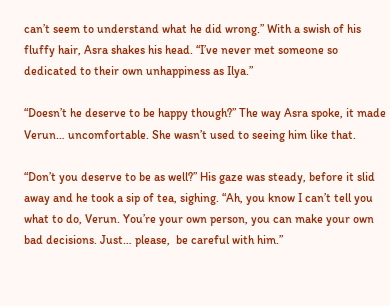can’t seem to understand what he did wrong.” With a swish of his fluffy hair, Asra shakes his head. “I’ve never met someone so dedicated to their own unhappiness as Ilya.”

“Doesn’t he deserve to be happy though?” The way Asra spoke, it made Verun… uncomfortable. She wasn’t used to seeing him like that.

“Don’t you deserve to be as well?” His gaze was steady, before it slid away and he took a sip of tea, sighing. “Ah, you know I can’t tell you what to do, Verun. You’re your own person, you can make your own bad decisions. Just… please,  be careful with him.”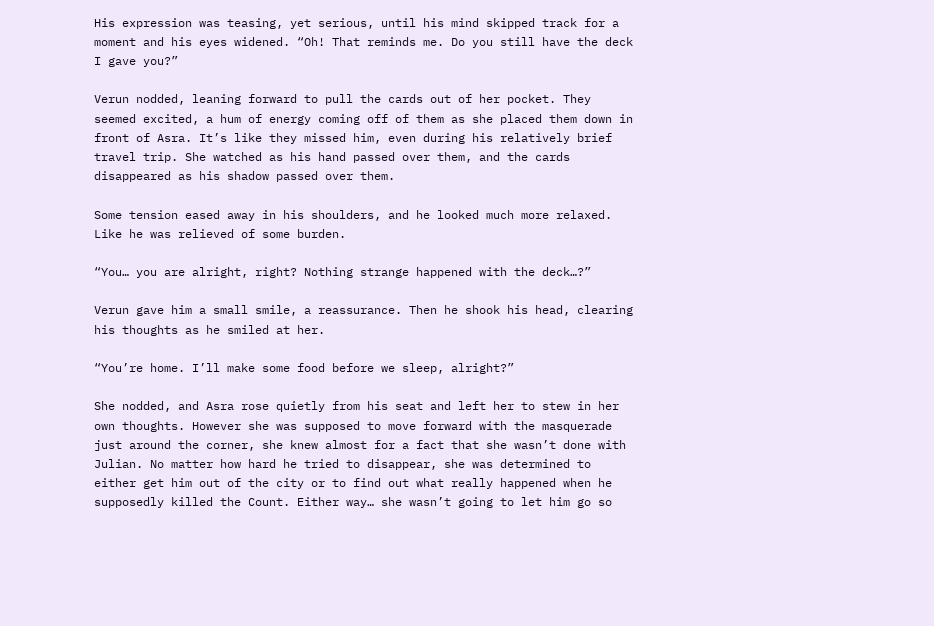His expression was teasing, yet serious, until his mind skipped track for a moment and his eyes widened. “Oh! That reminds me. Do you still have the deck I gave you?”

Verun nodded, leaning forward to pull the cards out of her pocket. They seemed excited, a hum of energy coming off of them as she placed them down in front of Asra. It’s like they missed him, even during his relatively brief travel trip. She watched as his hand passed over them, and the cards disappeared as his shadow passed over them.

Some tension eased away in his shoulders, and he looked much more relaxed. Like he was relieved of some burden.

“You… you are alright, right? Nothing strange happened with the deck…?”

Verun gave him a small smile, a reassurance. Then he shook his head, clearing his thoughts as he smiled at her.

“You’re home. I’ll make some food before we sleep, alright?”

She nodded, and Asra rose quietly from his seat and left her to stew in her own thoughts. However she was supposed to move forward with the masquerade just around the corner, she knew almost for a fact that she wasn’t done with Julian. No matter how hard he tried to disappear, she was determined to either get him out of the city or to find out what really happened when he supposedly killed the Count. Either way… she wasn’t going to let him go so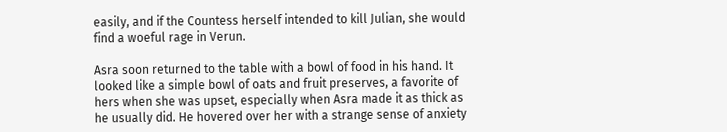easily, and if the Countess herself intended to kill Julian, she would find a woeful rage in Verun.

Asra soon returned to the table with a bowl of food in his hand. It looked like a simple bowl of oats and fruit preserves, a favorite of hers when she was upset, especially when Asra made it as thick as he usually did. He hovered over her with a strange sense of anxiety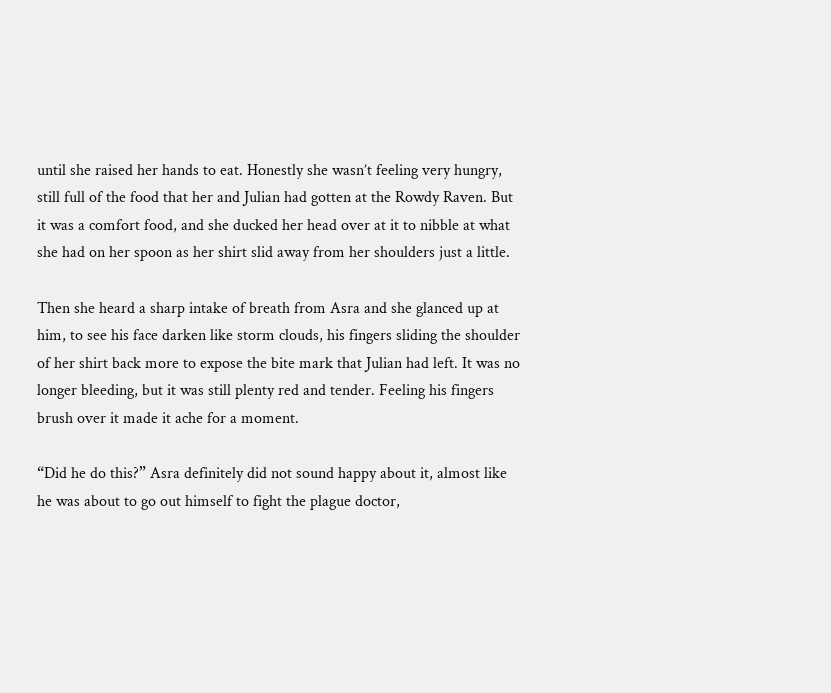until she raised her hands to eat. Honestly she wasn’t feeling very hungry, still full of the food that her and Julian had gotten at the Rowdy Raven. But it was a comfort food, and she ducked her head over at it to nibble at what she had on her spoon as her shirt slid away from her shoulders just a little.

Then she heard a sharp intake of breath from Asra and she glanced up at him, to see his face darken like storm clouds, his fingers sliding the shoulder of her shirt back more to expose the bite mark that Julian had left. It was no longer bleeding, but it was still plenty red and tender. Feeling his fingers brush over it made it ache for a moment.

“Did he do this?” Asra definitely did not sound happy about it, almost like he was about to go out himself to fight the plague doctor,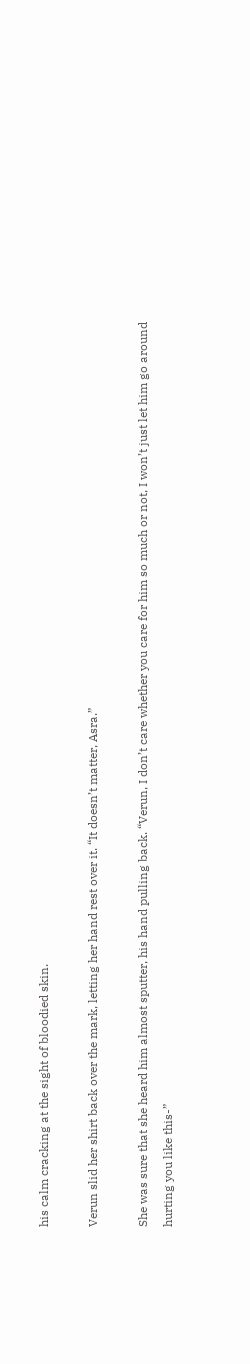his calm cracking at the sight of bloodied skin.

Verun slid her shirt back over the mark, letting her hand rest over it. “It doesn’t matter, Asra.”

She was sure that she heard him almost sputter, his hand pulling back. “Verun, I don’t care whether you care for him so much or not, I won’t just let him go around hurting you like this-”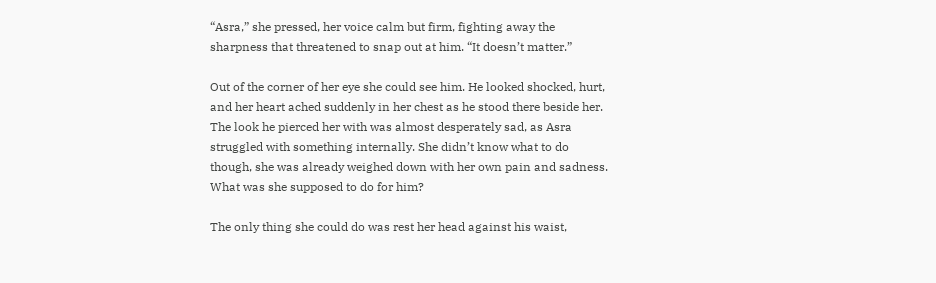“Asra,” she pressed, her voice calm but firm, fighting away the sharpness that threatened to snap out at him. “It doesn’t matter.”

Out of the corner of her eye she could see him. He looked shocked, hurt, and her heart ached suddenly in her chest as he stood there beside her. The look he pierced her with was almost desperately sad, as Asra struggled with something internally. She didn’t know what to do though, she was already weighed down with her own pain and sadness. What was she supposed to do for him?

The only thing she could do was rest her head against his waist,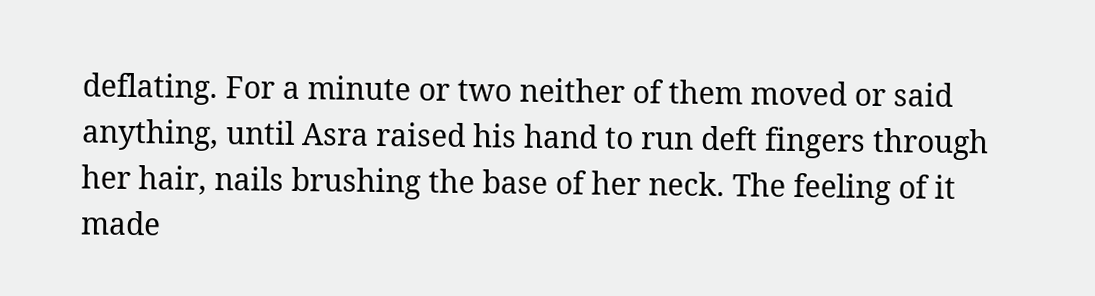deflating. For a minute or two neither of them moved or said anything, until Asra raised his hand to run deft fingers through her hair, nails brushing the base of her neck. The feeling of it made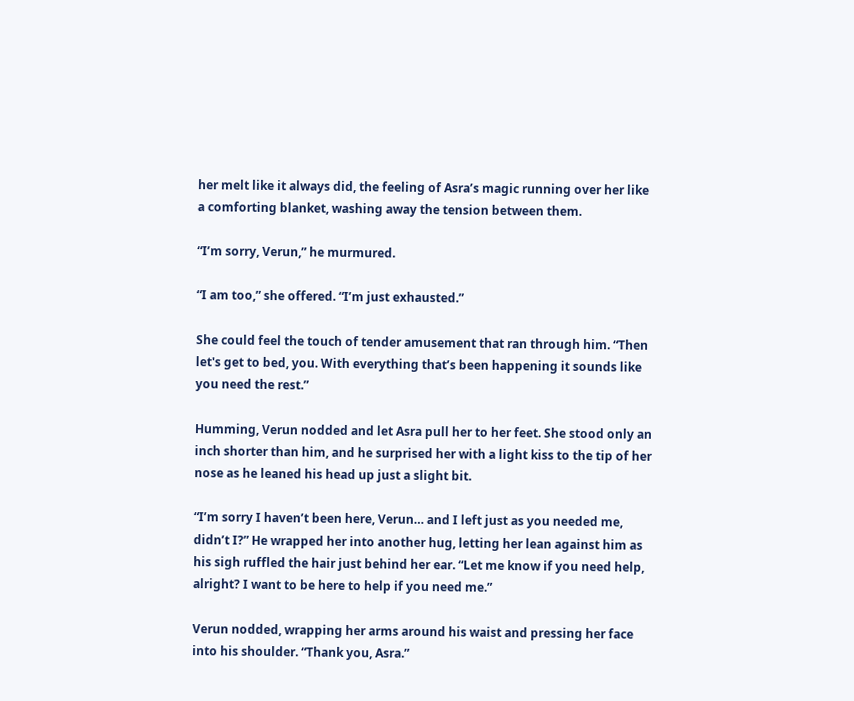her melt like it always did, the feeling of Asra’s magic running over her like a comforting blanket, washing away the tension between them.

“I’m sorry, Verun,” he murmured.

“I am too,” she offered. “I’m just exhausted.”

She could feel the touch of tender amusement that ran through him. “Then let's get to bed, you. With everything that’s been happening it sounds like you need the rest.”

Humming, Verun nodded and let Asra pull her to her feet. She stood only an inch shorter than him, and he surprised her with a light kiss to the tip of her nose as he leaned his head up just a slight bit.

“I’m sorry I haven’t been here, Verun… and I left just as you needed me, didn’t I?” He wrapped her into another hug, letting her lean against him as his sigh ruffled the hair just behind her ear. “Let me know if you need help, alright? I want to be here to help if you need me.”

Verun nodded, wrapping her arms around his waist and pressing her face into his shoulder. “Thank you, Asra.”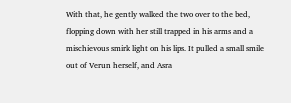With that, he gently walked the two over to the bed, flopping down with her still trapped in his arms and a mischievous smirk light on his lips. It pulled a small smile out of Verun herself, and Asra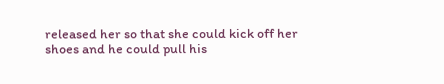released her so that she could kick off her shoes and he could pull his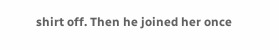shirt off. Then he joined her once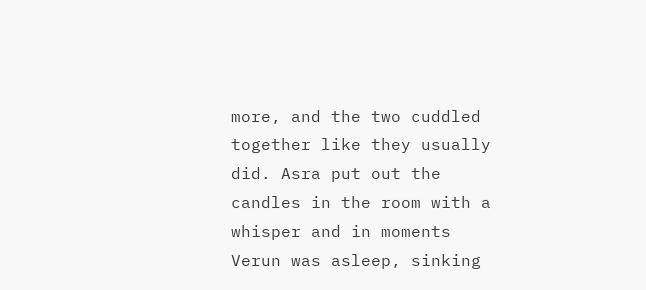more, and the two cuddled together like they usually did. Asra put out the candles in the room with a whisper and in moments Verun was asleep, sinking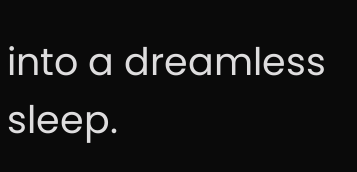into a dreamless sleep.